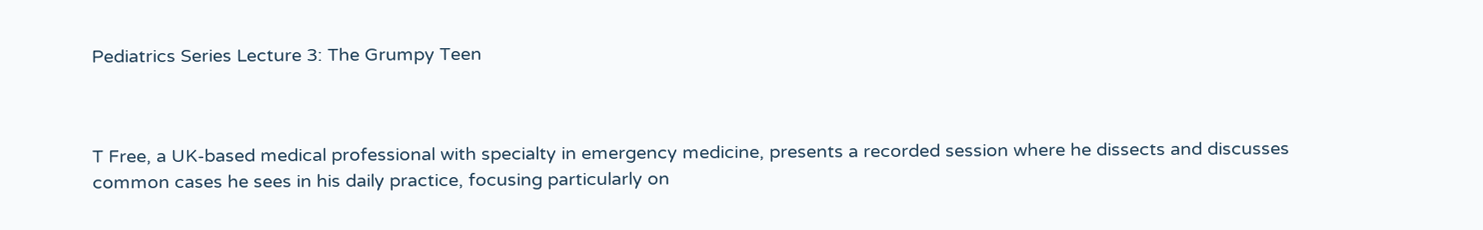Pediatrics Series Lecture 3: The Grumpy Teen



T Free, a UK-based medical professional with specialty in emergency medicine, presents a recorded session where he dissects and discusses common cases he sees in his daily practice, focusing particularly on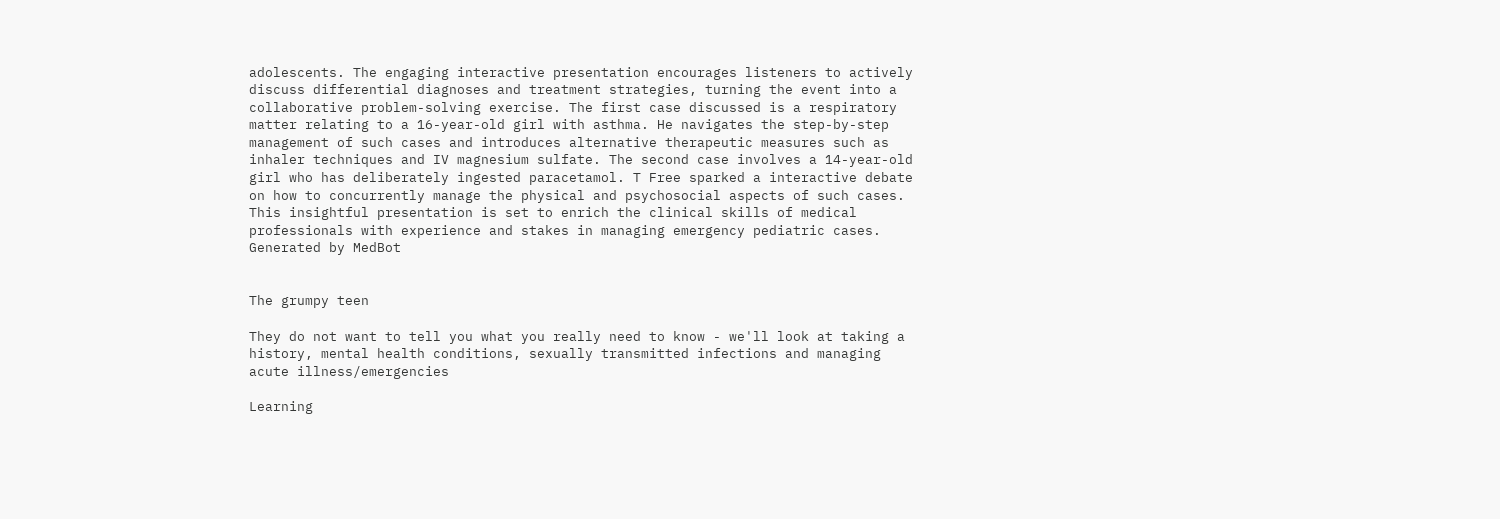adolescents. The engaging interactive presentation encourages listeners to actively discuss differential diagnoses and treatment strategies, turning the event into a collaborative problem-solving exercise. The first case discussed is a respiratory matter relating to a 16-year-old girl with asthma. He navigates the step-by-step management of such cases and introduces alternative therapeutic measures such as inhaler techniques and IV magnesium sulfate. The second case involves a 14-year-old girl who has deliberately ingested paracetamol. T Free sparked a interactive debate on how to concurrently manage the physical and psychosocial aspects of such cases. This insightful presentation is set to enrich the clinical skills of medical professionals with experience and stakes in managing emergency pediatric cases.
Generated by MedBot


The grumpy teen

They do not want to tell you what you really need to know - we'll look at taking a history, mental health conditions, sexually transmitted infections and managing acute illness/emergencies

Learning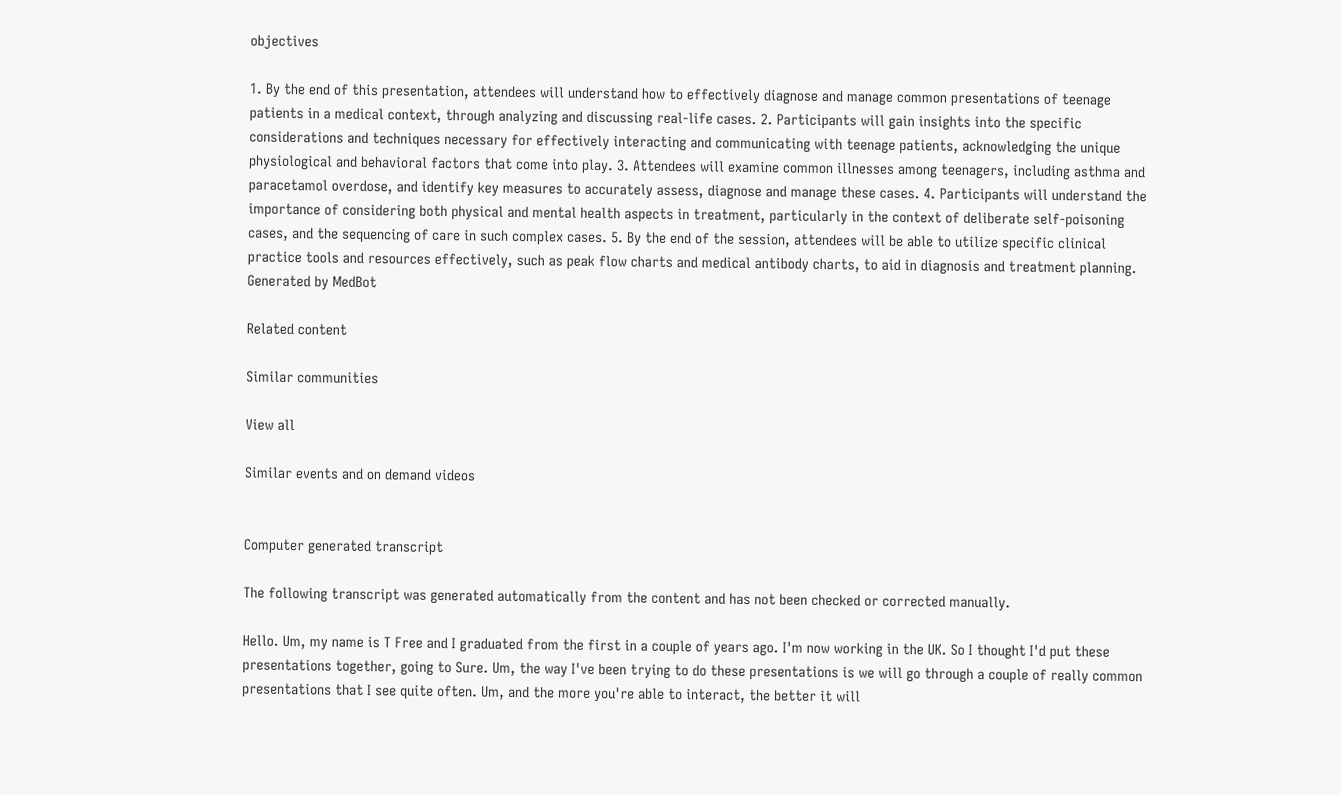objectives

1. By the end of this presentation, attendees will understand how to effectively diagnose and manage common presentations of teenage patients in a medical context, through analyzing and discussing real-life cases. 2. Participants will gain insights into the specific considerations and techniques necessary for effectively interacting and communicating with teenage patients, acknowledging the unique physiological and behavioral factors that come into play. 3. Attendees will examine common illnesses among teenagers, including asthma and paracetamol overdose, and identify key measures to accurately assess, diagnose and manage these cases. 4. Participants will understand the importance of considering both physical and mental health aspects in treatment, particularly in the context of deliberate self-poisoning cases, and the sequencing of care in such complex cases. 5. By the end of the session, attendees will be able to utilize specific clinical practice tools and resources effectively, such as peak flow charts and medical antibody charts, to aid in diagnosis and treatment planning.
Generated by MedBot

Related content

Similar communities

View all

Similar events and on demand videos


Computer generated transcript

The following transcript was generated automatically from the content and has not been checked or corrected manually.

Hello. Um, my name is T Free and I graduated from the first in a couple of years ago. I'm now working in the UK. So I thought I'd put these presentations together, going to Sure. Um, the way I've been trying to do these presentations is we will go through a couple of really common presentations that I see quite often. Um, and the more you're able to interact, the better it will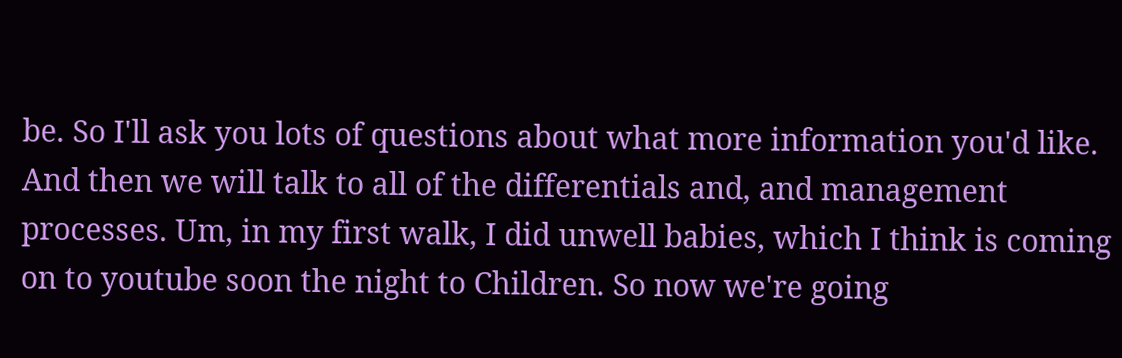be. So I'll ask you lots of questions about what more information you'd like. And then we will talk to all of the differentials and, and management processes. Um, in my first walk, I did unwell babies, which I think is coming on to youtube soon the night to Children. So now we're going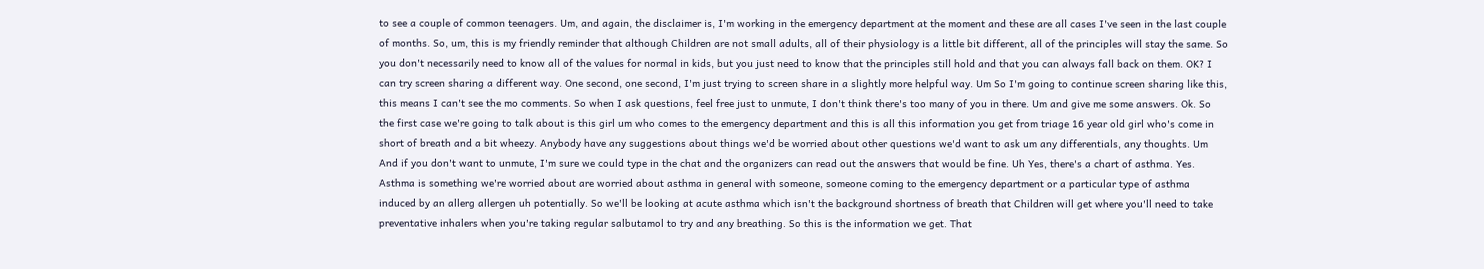to see a couple of common teenagers. Um, and again, the disclaimer is, I'm working in the emergency department at the moment and these are all cases I've seen in the last couple of months. So, um, this is my friendly reminder that although Children are not small adults, all of their physiology is a little bit different, all of the principles will stay the same. So you don't necessarily need to know all of the values for normal in kids, but you just need to know that the principles still hold and that you can always fall back on them. OK? I can try screen sharing a different way. One second, one second, I'm just trying to screen share in a slightly more helpful way. Um So I'm going to continue screen sharing like this, this means I can't see the mo comments. So when I ask questions, feel free just to unmute, I don't think there's too many of you in there. Um and give me some answers. Ok. So the first case we're going to talk about is this girl um who comes to the emergency department and this is all this information you get from triage 16 year old girl who's come in short of breath and a bit wheezy. Anybody have any suggestions about things we'd be worried about other questions we'd want to ask um any differentials, any thoughts. Um And if you don't want to unmute, I'm sure we could type in the chat and the organizers can read out the answers that would be fine. Uh Yes, there's a chart of asthma. Yes. Asthma is something we're worried about are worried about asthma in general with someone, someone coming to the emergency department or a particular type of asthma induced by an allerg allergen uh potentially. So we'll be looking at acute asthma which isn't the background shortness of breath that Children will get where you'll need to take preventative inhalers when you're taking regular salbutamol to try and any breathing. So this is the information we get. That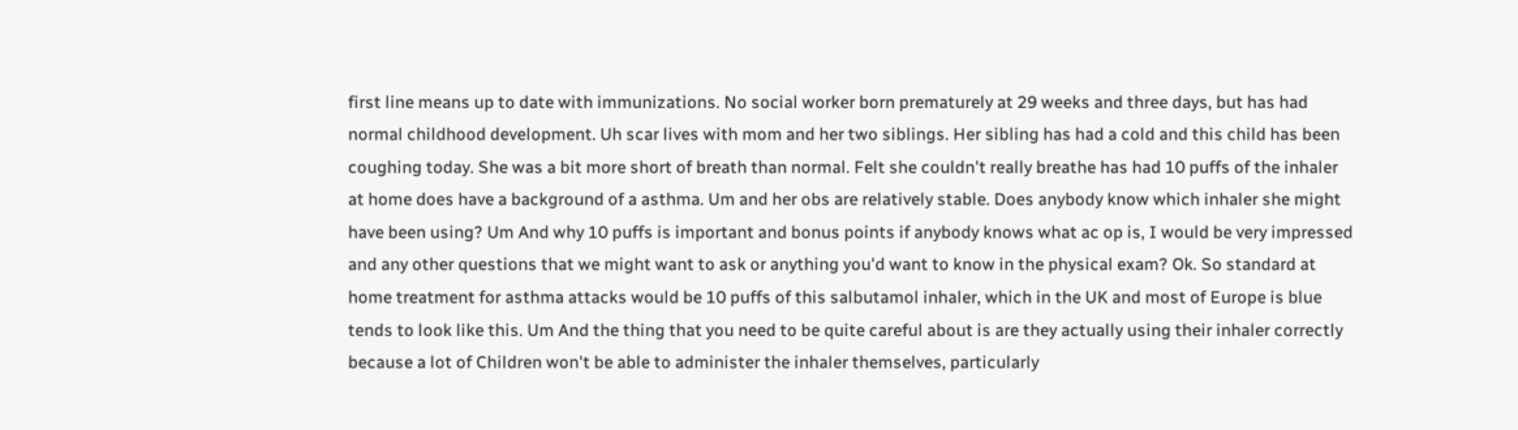first line means up to date with immunizations. No social worker born prematurely at 29 weeks and three days, but has had normal childhood development. Uh scar lives with mom and her two siblings. Her sibling has had a cold and this child has been coughing today. She was a bit more short of breath than normal. Felt she couldn't really breathe has had 10 puffs of the inhaler at home does have a background of a asthma. Um and her obs are relatively stable. Does anybody know which inhaler she might have been using? Um And why 10 puffs is important and bonus points if anybody knows what ac op is, I would be very impressed and any other questions that we might want to ask or anything you'd want to know in the physical exam? Ok. So standard at home treatment for asthma attacks would be 10 puffs of this salbutamol inhaler, which in the UK and most of Europe is blue tends to look like this. Um And the thing that you need to be quite careful about is are they actually using their inhaler correctly because a lot of Children won't be able to administer the inhaler themselves, particularly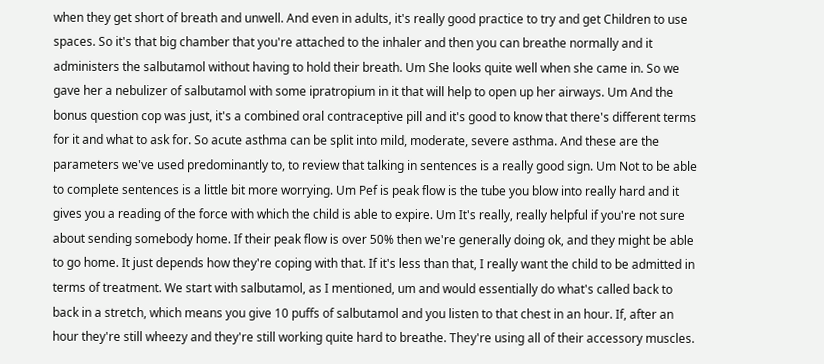when they get short of breath and unwell. And even in adults, it's really good practice to try and get Children to use spaces. So it's that big chamber that you're attached to the inhaler and then you can breathe normally and it administers the salbutamol without having to hold their breath. Um She looks quite well when she came in. So we gave her a nebulizer of salbutamol with some ipratropium in it that will help to open up her airways. Um And the bonus question cop was just, it's a combined oral contraceptive pill and it's good to know that there's different terms for it and what to ask for. So acute asthma can be split into mild, moderate, severe asthma. And these are the parameters we've used predominantly to, to review that talking in sentences is a really good sign. Um Not to be able to complete sentences is a little bit more worrying. Um Pef is peak flow is the tube you blow into really hard and it gives you a reading of the force with which the child is able to expire. Um It's really, really helpful if you're not sure about sending somebody home. If their peak flow is over 50% then we're generally doing ok, and they might be able to go home. It just depends how they're coping with that. If it's less than that, I really want the child to be admitted in terms of treatment. We start with salbutamol, as I mentioned, um and would essentially do what's called back to back in a stretch, which means you give 10 puffs of salbutamol and you listen to that chest in an hour. If, after an hour they're still wheezy and they're still working quite hard to breathe. They're using all of their accessory muscles.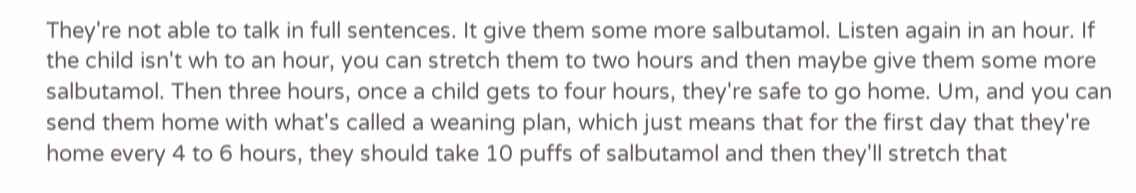They're not able to talk in full sentences. It give them some more salbutamol. Listen again in an hour. If the child isn't wh to an hour, you can stretch them to two hours and then maybe give them some more salbutamol. Then three hours, once a child gets to four hours, they're safe to go home. Um, and you can send them home with what's called a weaning plan, which just means that for the first day that they're home every 4 to 6 hours, they should take 10 puffs of salbutamol and then they'll stretch that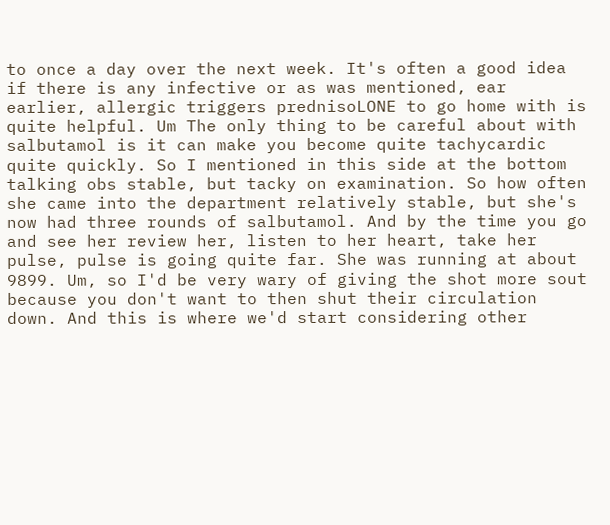to once a day over the next week. It's often a good idea if there is any infective or as was mentioned, ear earlier, allergic triggers prednisoLONE to go home with is quite helpful. Um The only thing to be careful about with salbutamol is it can make you become quite tachycardic quite quickly. So I mentioned in this side at the bottom talking obs stable, but tacky on examination. So how often she came into the department relatively stable, but she's now had three rounds of salbutamol. And by the time you go and see her review her, listen to her heart, take her pulse, pulse is going quite far. She was running at about 9899. Um, so I'd be very wary of giving the shot more sout because you don't want to then shut their circulation down. And this is where we'd start considering other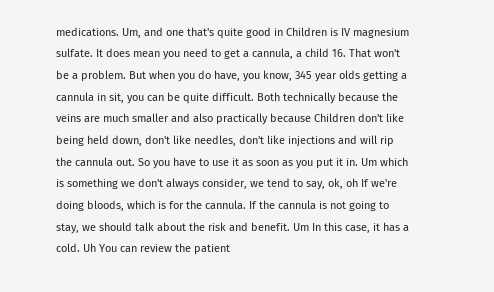medications. Um, and one that's quite good in Children is IV magnesium sulfate. It does mean you need to get a cannula, a child 16. That won't be a problem. But when you do have, you know, 345 year olds getting a cannula in sit, you can be quite difficult. Both technically because the veins are much smaller and also practically because Children don't like being held down, don't like needles, don't like injections and will rip the cannula out. So you have to use it as soon as you put it in. Um which is something we don't always consider, we tend to say, ok, oh If we're doing bloods, which is for the cannula. If the cannula is not going to stay, we should talk about the risk and benefit. Um In this case, it has a cold. Uh You can review the patient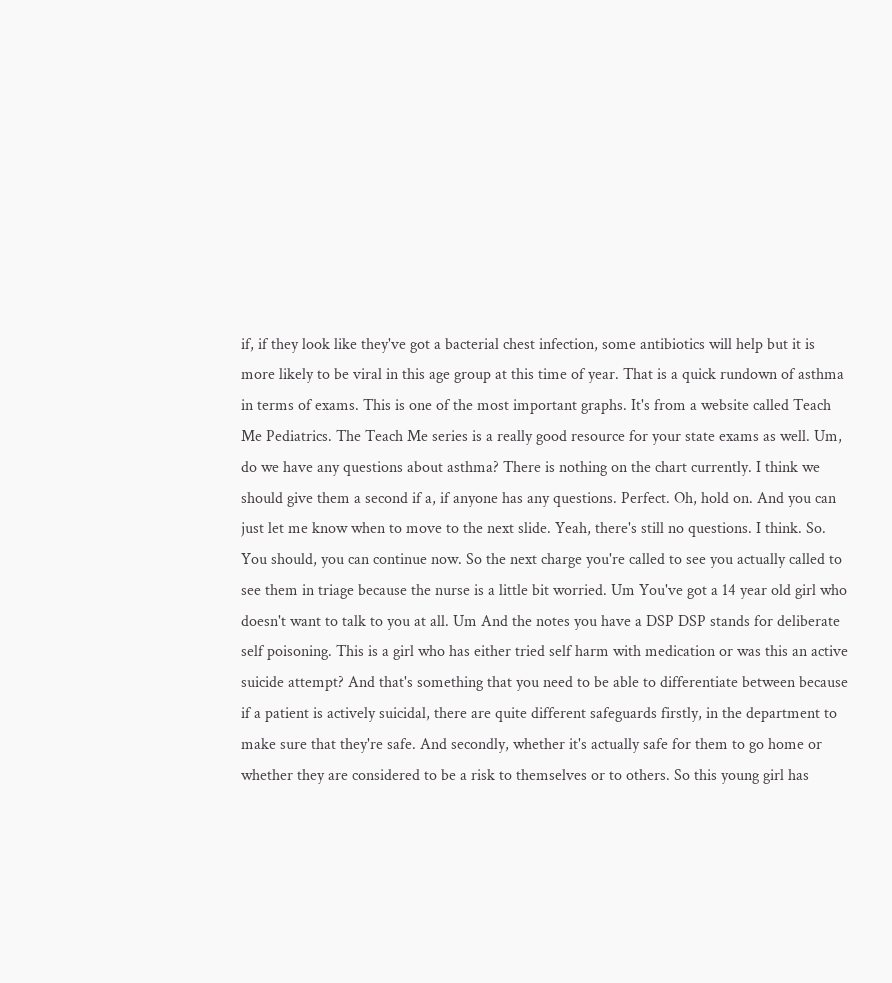if, if they look like they've got a bacterial chest infection, some antibiotics will help but it is more likely to be viral in this age group at this time of year. That is a quick rundown of asthma in terms of exams. This is one of the most important graphs. It's from a website called Teach Me Pediatrics. The Teach Me series is a really good resource for your state exams as well. Um, do we have any questions about asthma? There is nothing on the chart currently. I think we should give them a second if a, if anyone has any questions. Perfect. Oh, hold on. And you can just let me know when to move to the next slide. Yeah, there's still no questions. I think. So. You should, you can continue now. So the next charge you're called to see you actually called to see them in triage because the nurse is a little bit worried. Um You've got a 14 year old girl who doesn't want to talk to you at all. Um And the notes you have a DSP DSP stands for deliberate self poisoning. This is a girl who has either tried self harm with medication or was this an active suicide attempt? And that's something that you need to be able to differentiate between because if a patient is actively suicidal, there are quite different safeguards firstly, in the department to make sure that they're safe. And secondly, whether it's actually safe for them to go home or whether they are considered to be a risk to themselves or to others. So this young girl has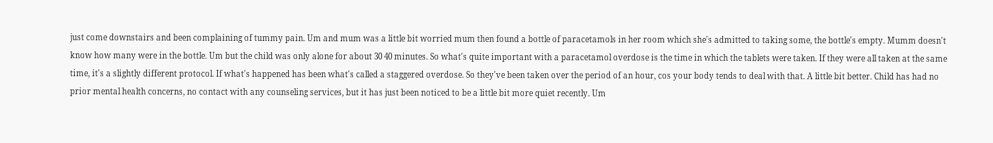just come downstairs and been complaining of tummy pain. Um and mum was a little bit worried mum then found a bottle of paracetamols in her room which she's admitted to taking some, the bottle's empty. Mumm doesn't know how many were in the bottle. Um but the child was only alone for about 30 40 minutes. So what's quite important with a paracetamol overdose is the time in which the tablets were taken. If they were all taken at the same time, it's a slightly different protocol. If what's happened has been what's called a staggered overdose. So they've been taken over the period of an hour, cos your body tends to deal with that. A little bit better. Child has had no prior mental health concerns, no contact with any counseling services, but it has just been noticed to be a little bit more quiet recently. Um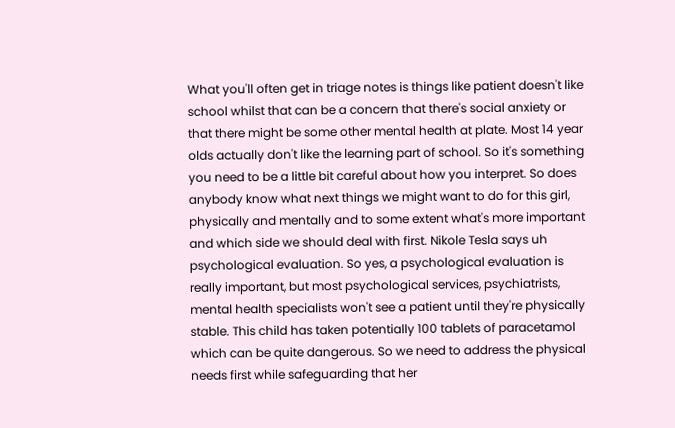What you'll often get in triage notes is things like patient doesn't like school whilst that can be a concern that there's social anxiety or that there might be some other mental health at plate. Most 14 year olds actually don't like the learning part of school. So it's something you need to be a little bit careful about how you interpret. So does anybody know what next things we might want to do for this girl, physically and mentally and to some extent what's more important and which side we should deal with first. Nikole Tesla says uh psychological evaluation. So yes, a psychological evaluation is really important, but most psychological services, psychiatrists, mental health specialists won't see a patient until they're physically stable. This child has taken potentially 100 tablets of paracetamol which can be quite dangerous. So we need to address the physical needs first while safeguarding that her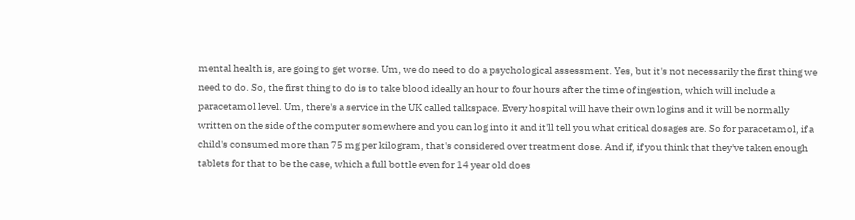mental health is, are going to get worse. Um, we do need to do a psychological assessment. Yes, but it's not necessarily the first thing we need to do. So, the first thing to do is to take blood ideally an hour to four hours after the time of ingestion, which will include a paracetamol level. Um, there's a service in the UK called talkspace. Every hospital will have their own logins and it will be normally written on the side of the computer somewhere and you can log into it and it'll tell you what critical dosages are. So for paracetamol, if a child's consumed more than 75 mg per kilogram, that's considered over treatment dose. And if, if you think that they've taken enough tablets for that to be the case, which a full bottle even for 14 year old does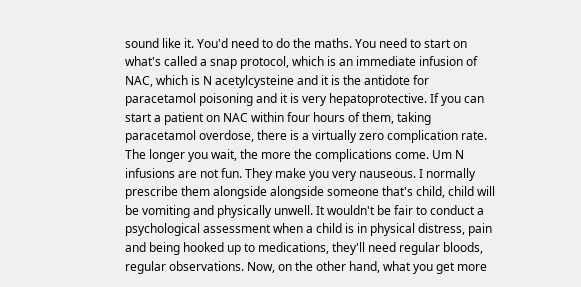sound like it. You'd need to do the maths. You need to start on what's called a snap protocol, which is an immediate infusion of NAC, which is N acetylcysteine and it is the antidote for paracetamol poisoning and it is very hepatoprotective. If you can start a patient on NAC within four hours of them, taking paracetamol overdose, there is a virtually zero complication rate. The longer you wait, the more the complications come. Um N infusions are not fun. They make you very nauseous. I normally prescribe them alongside alongside someone that's child, child will be vomiting and physically unwell. It wouldn't be fair to conduct a psychological assessment when a child is in physical distress, pain and being hooked up to medications, they'll need regular bloods, regular observations. Now, on the other hand, what you get more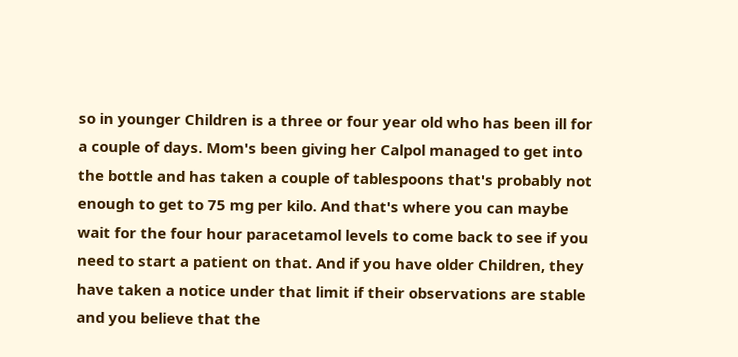so in younger Children is a three or four year old who has been ill for a couple of days. Mom's been giving her Calpol managed to get into the bottle and has taken a couple of tablespoons that's probably not enough to get to 75 mg per kilo. And that's where you can maybe wait for the four hour paracetamol levels to come back to see if you need to start a patient on that. And if you have older Children, they have taken a notice under that limit if their observations are stable and you believe that the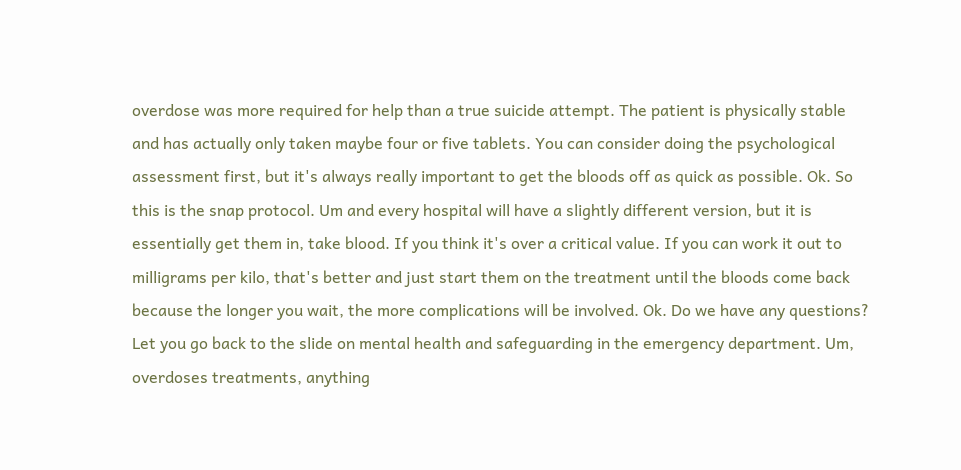overdose was more required for help than a true suicide attempt. The patient is physically stable and has actually only taken maybe four or five tablets. You can consider doing the psychological assessment first, but it's always really important to get the bloods off as quick as possible. Ok. So this is the snap protocol. Um and every hospital will have a slightly different version, but it is essentially get them in, take blood. If you think it's over a critical value. If you can work it out to milligrams per kilo, that's better and just start them on the treatment until the bloods come back because the longer you wait, the more complications will be involved. Ok. Do we have any questions? Let you go back to the slide on mental health and safeguarding in the emergency department. Um, overdoses treatments, anything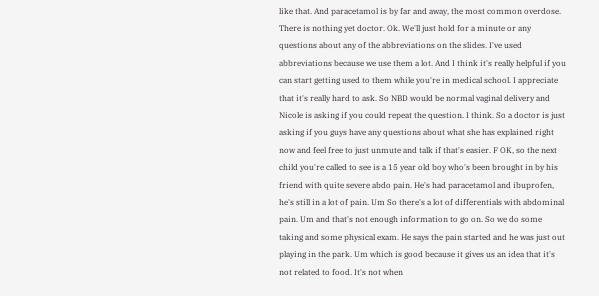like that. And paracetamol is by far and away, the most common overdose. There is nothing yet doctor. Ok. We'll just hold for a minute or any questions about any of the abbreviations on the slides. I've used abbreviations because we use them a lot. And I think it's really helpful if you can start getting used to them while you're in medical school. I appreciate that it's really hard to ask. So NBD would be normal vaginal delivery and Nicole is asking if you could repeat the question. I think. So a doctor is just asking if you guys have any questions about what she has explained right now and feel free to just unmute and talk if that's easier. F OK, so the next child you're called to see is a 15 year old boy who's been brought in by his friend with quite severe abdo pain. He's had paracetamol and ibuprofen, he's still in a lot of pain. Um So there's a lot of differentials with abdominal pain. Um and that's not enough information to go on. So we do some taking and some physical exam. He says the pain started and he was just out playing in the park. Um which is good because it gives us an idea that it's not related to food. It's not when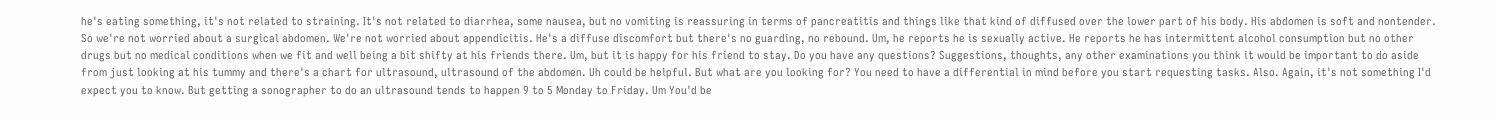he's eating something, it's not related to straining. It's not related to diarrhea, some nausea, but no vomiting is reassuring in terms of pancreatitis and things like that kind of diffused over the lower part of his body. His abdomen is soft and nontender. So we're not worried about a surgical abdomen. We're not worried about appendicitis. He's a diffuse discomfort but there's no guarding, no rebound. Um, he reports he is sexually active. He reports he has intermittent alcohol consumption but no other drugs but no medical conditions when we fit and well being a bit shifty at his friends there. Um, but it is happy for his friend to stay. Do you have any questions? Suggestions, thoughts, any other examinations you think it would be important to do aside from just looking at his tummy and there's a chart for ultrasound, ultrasound of the abdomen. Uh could be helpful. But what are you looking for? You need to have a differential in mind before you start requesting tasks. Also. Again, it's not something I'd expect you to know. But getting a sonographer to do an ultrasound tends to happen 9 to 5 Monday to Friday. Um You'd be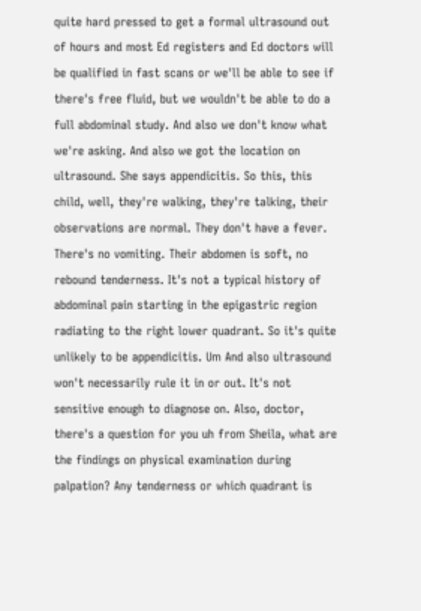quite hard pressed to get a formal ultrasound out of hours and most Ed registers and Ed doctors will be qualified in fast scans or we'll be able to see if there's free fluid, but we wouldn't be able to do a full abdominal study. And also we don't know what we're asking. And also we got the location on ultrasound. She says appendicitis. So this, this child, well, they're walking, they're talking, their observations are normal. They don't have a fever. There's no vomiting. Their abdomen is soft, no rebound tenderness. It's not a typical history of abdominal pain starting in the epigastric region radiating to the right lower quadrant. So it's quite unlikely to be appendicitis. Um And also ultrasound won't necessarily rule it in or out. It's not sensitive enough to diagnose on. Also, doctor, there's a question for you uh from Sheila, what are the findings on physical examination during palpation? Any tenderness or which quadrant is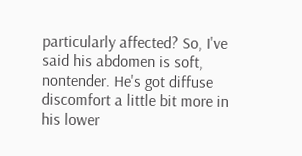particularly affected? So, I've said his abdomen is soft, nontender. He's got diffuse discomfort a little bit more in his lower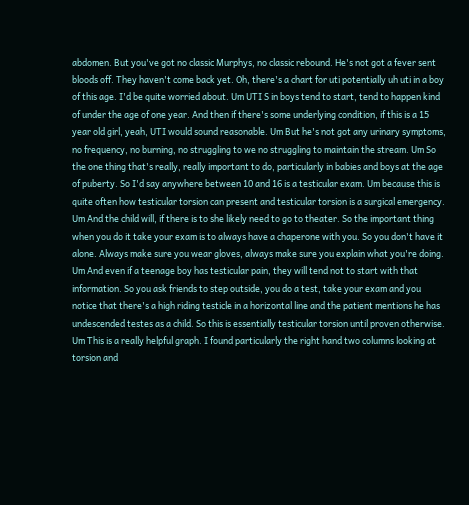abdomen. But you've got no classic Murphys, no classic rebound. He's not got a fever sent bloods off. They haven't come back yet. Oh, there's a chart for uti potentially uh uti in a boy of this age. I'd be quite worried about. Um UTI S in boys tend to start, tend to happen kind of under the age of one year. And then if there's some underlying condition, if this is a 15 year old girl, yeah, UTI would sound reasonable. Um But he's not got any urinary symptoms, no frequency, no burning, no struggling to we no struggling to maintain the stream. Um So the one thing that's really, really important to do, particularly in babies and boys at the age of puberty. So I'd say anywhere between 10 and 16 is a testicular exam. Um because this is quite often how testicular torsion can present and testicular torsion is a surgical emergency. Um And the child will, if there is to she likely need to go to theater. So the important thing when you do it take your exam is to always have a chaperone with you. So you don't have it alone. Always make sure you wear gloves, always make sure you explain what you're doing. Um And even if a teenage boy has testicular pain, they will tend not to start with that information. So you ask friends to step outside, you do a test, take your exam and you notice that there's a high riding testicle in a horizontal line and the patient mentions he has undescended testes as a child. So this is essentially testicular torsion until proven otherwise. Um This is a really helpful graph. I found particularly the right hand two columns looking at torsion and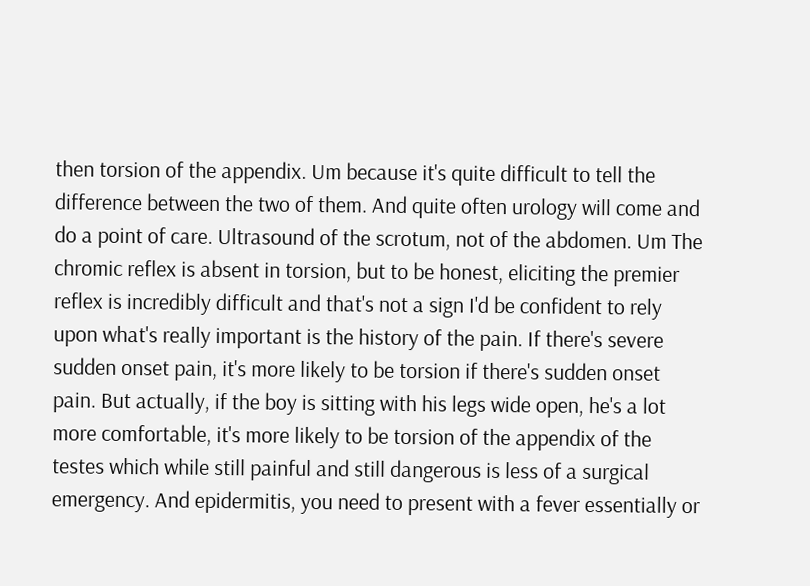then torsion of the appendix. Um because it's quite difficult to tell the difference between the two of them. And quite often urology will come and do a point of care. Ultrasound of the scrotum, not of the abdomen. Um The chromic reflex is absent in torsion, but to be honest, eliciting the premier reflex is incredibly difficult and that's not a sign I'd be confident to rely upon what's really important is the history of the pain. If there's severe sudden onset pain, it's more likely to be torsion if there's sudden onset pain. But actually, if the boy is sitting with his legs wide open, he's a lot more comfortable, it's more likely to be torsion of the appendix of the testes which while still painful and still dangerous is less of a surgical emergency. And epidermitis, you need to present with a fever essentially or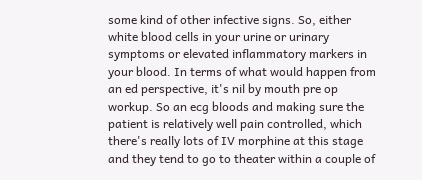some kind of other infective signs. So, either white blood cells in your urine or urinary symptoms or elevated inflammatory markers in your blood. In terms of what would happen from an ed perspective, it's nil by mouth pre op workup. So an ecg bloods and making sure the patient is relatively well pain controlled, which there's really lots of IV morphine at this stage and they tend to go to theater within a couple of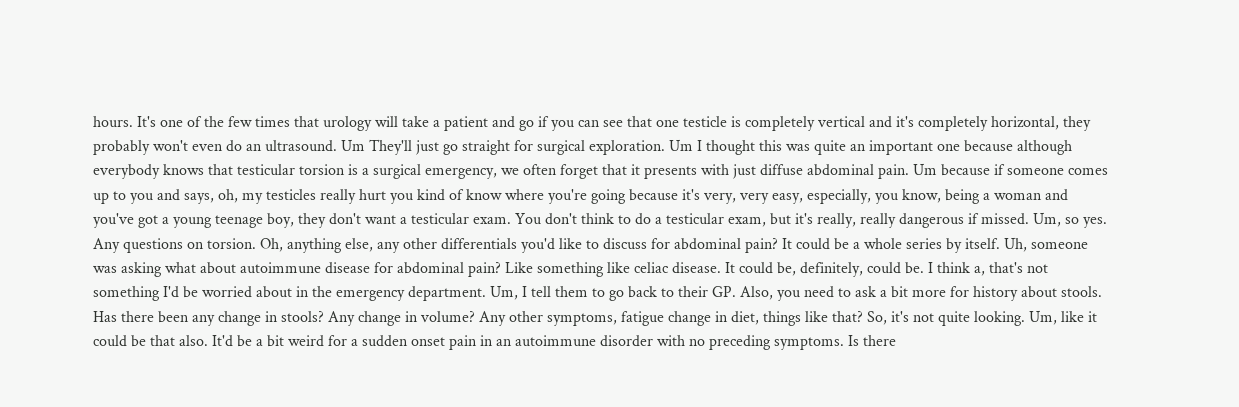hours. It's one of the few times that urology will take a patient and go if you can see that one testicle is completely vertical and it's completely horizontal, they probably won't even do an ultrasound. Um They'll just go straight for surgical exploration. Um I thought this was quite an important one because although everybody knows that testicular torsion is a surgical emergency, we often forget that it presents with just diffuse abdominal pain. Um because if someone comes up to you and says, oh, my testicles really hurt you kind of know where you're going because it's very, very easy, especially, you know, being a woman and you've got a young teenage boy, they don't want a testicular exam. You don't think to do a testicular exam, but it's really, really dangerous if missed. Um, so yes. Any questions on torsion. Oh, anything else, any other differentials you'd like to discuss for abdominal pain? It could be a whole series by itself. Uh, someone was asking what about autoimmune disease for abdominal pain? Like something like celiac disease. It could be, definitely, could be. I think a, that's not something I'd be worried about in the emergency department. Um, I tell them to go back to their GP. Also, you need to ask a bit more for history about stools. Has there been any change in stools? Any change in volume? Any other symptoms, fatigue change in diet, things like that? So, it's not quite looking. Um, like it could be that also. It'd be a bit weird for a sudden onset pain in an autoimmune disorder with no preceding symptoms. Is there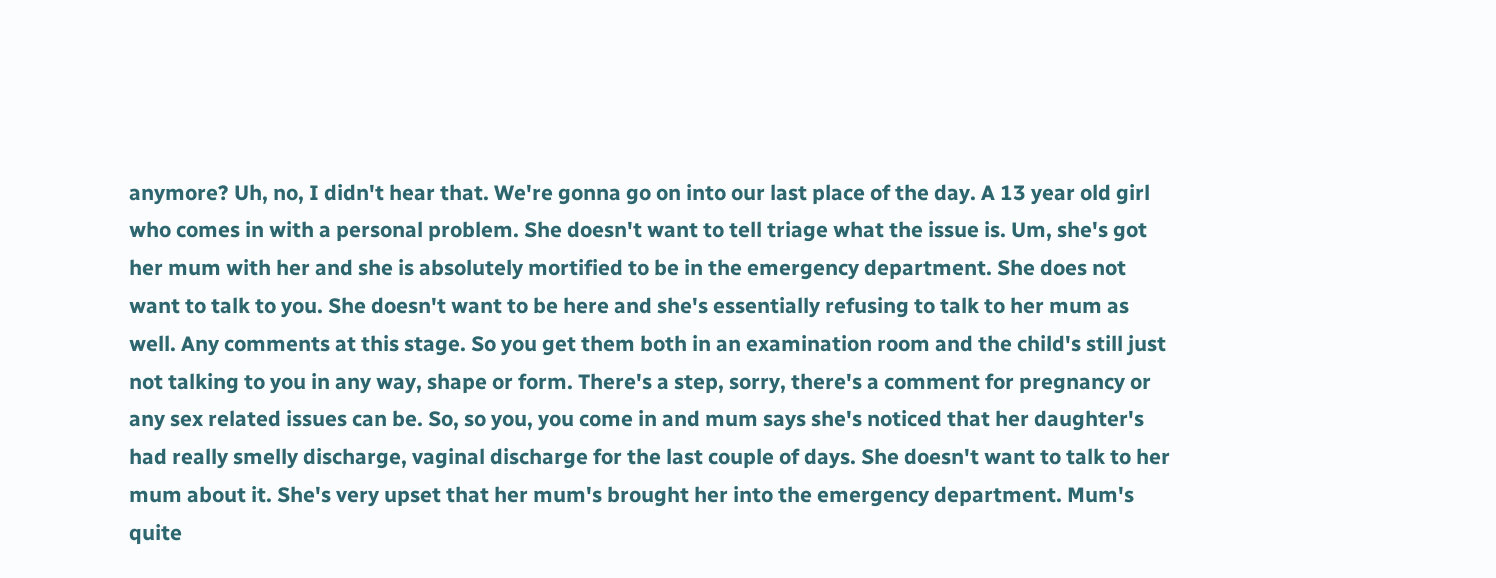anymore? Uh, no, I didn't hear that. We're gonna go on into our last place of the day. A 13 year old girl who comes in with a personal problem. She doesn't want to tell triage what the issue is. Um, she's got her mum with her and she is absolutely mortified to be in the emergency department. She does not want to talk to you. She doesn't want to be here and she's essentially refusing to talk to her mum as well. Any comments at this stage. So you get them both in an examination room and the child's still just not talking to you in any way, shape or form. There's a step, sorry, there's a comment for pregnancy or any sex related issues can be. So, so you, you come in and mum says she's noticed that her daughter's had really smelly discharge, vaginal discharge for the last couple of days. She doesn't want to talk to her mum about it. She's very upset that her mum's brought her into the emergency department. Mum's quite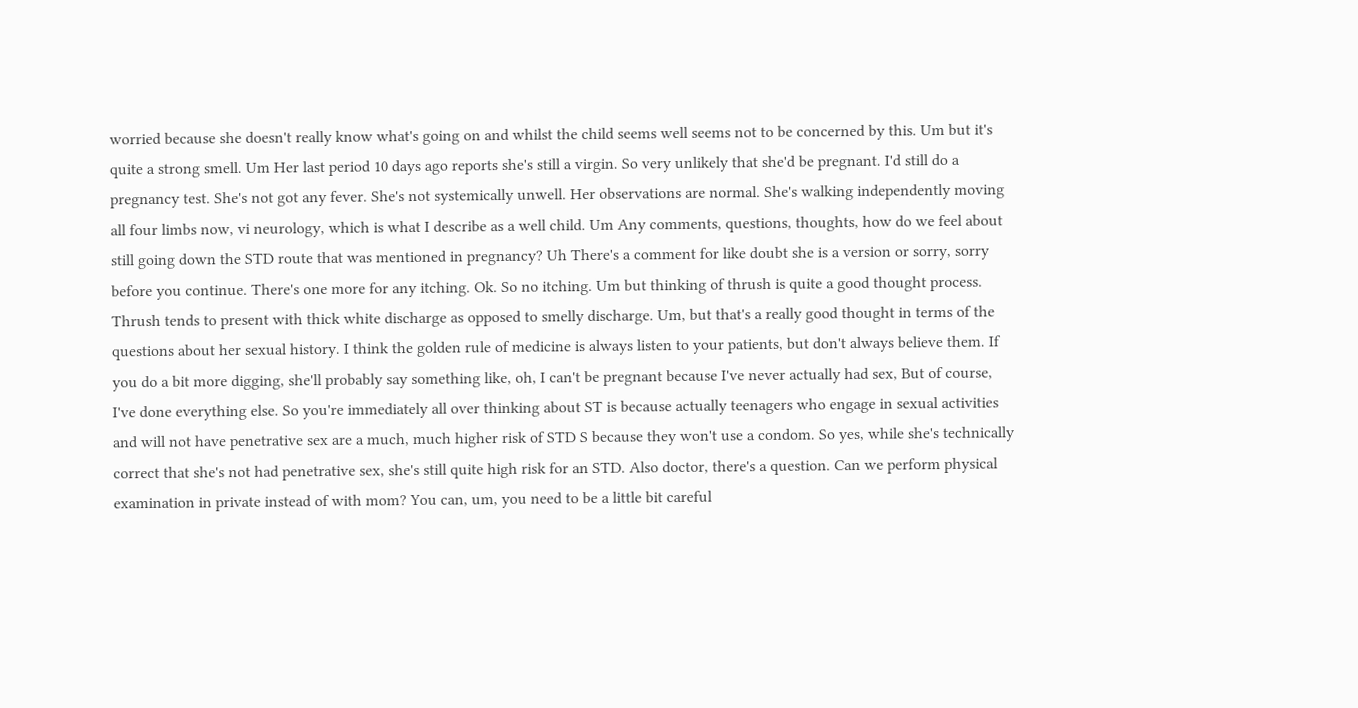worried because she doesn't really know what's going on and whilst the child seems well seems not to be concerned by this. Um but it's quite a strong smell. Um Her last period 10 days ago reports she's still a virgin. So very unlikely that she'd be pregnant. I'd still do a pregnancy test. She's not got any fever. She's not systemically unwell. Her observations are normal. She's walking independently moving all four limbs now, vi neurology, which is what I describe as a well child. Um Any comments, questions, thoughts, how do we feel about still going down the STD route that was mentioned in pregnancy? Uh There's a comment for like doubt she is a version or sorry, sorry before you continue. There's one more for any itching. Ok. So no itching. Um but thinking of thrush is quite a good thought process. Thrush tends to present with thick white discharge as opposed to smelly discharge. Um, but that's a really good thought in terms of the questions about her sexual history. I think the golden rule of medicine is always listen to your patients, but don't always believe them. If you do a bit more digging, she'll probably say something like, oh, I can't be pregnant because I've never actually had sex, But of course, I've done everything else. So you're immediately all over thinking about ST is because actually teenagers who engage in sexual activities and will not have penetrative sex are a much, much higher risk of STD S because they won't use a condom. So yes, while she's technically correct that she's not had penetrative sex, she's still quite high risk for an STD. Also doctor, there's a question. Can we perform physical examination in private instead of with mom? You can, um, you need to be a little bit careful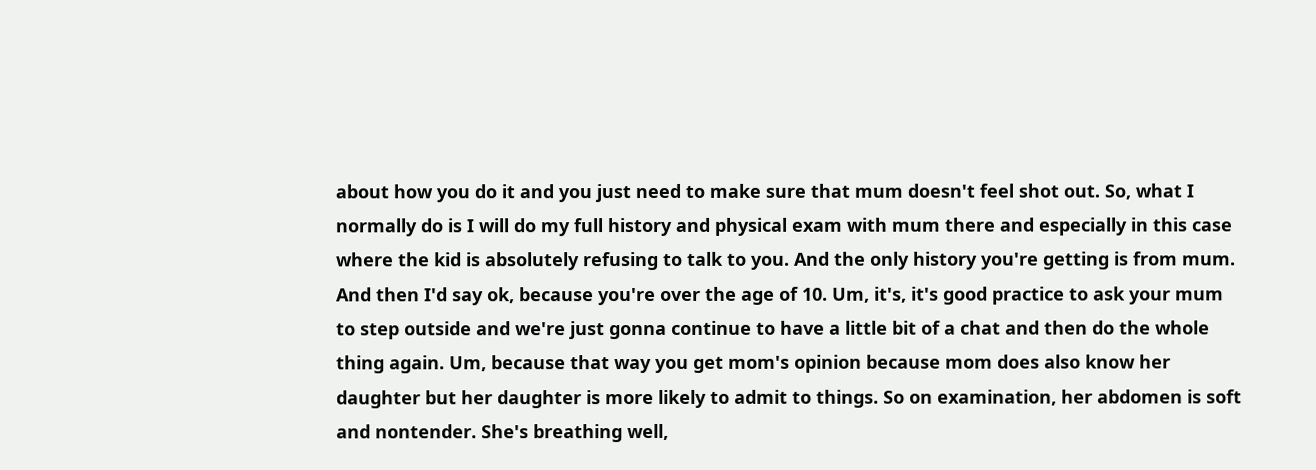about how you do it and you just need to make sure that mum doesn't feel shot out. So, what I normally do is I will do my full history and physical exam with mum there and especially in this case where the kid is absolutely refusing to talk to you. And the only history you're getting is from mum. And then I'd say ok, because you're over the age of 10. Um, it's, it's good practice to ask your mum to step outside and we're just gonna continue to have a little bit of a chat and then do the whole thing again. Um, because that way you get mom's opinion because mom does also know her daughter but her daughter is more likely to admit to things. So on examination, her abdomen is soft and nontender. She's breathing well,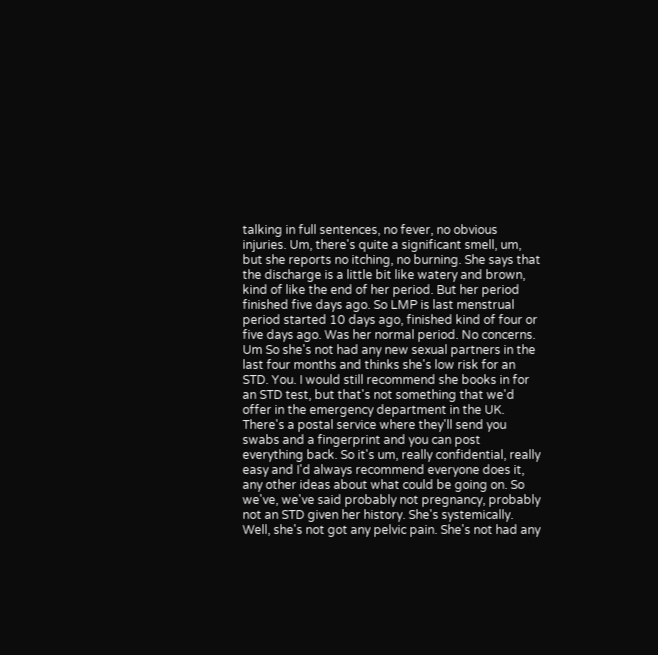talking in full sentences, no fever, no obvious injuries. Um, there's quite a significant smell, um, but she reports no itching, no burning. She says that the discharge is a little bit like watery and brown, kind of like the end of her period. But her period finished five days ago. So LMP is last menstrual period started 10 days ago, finished kind of four or five days ago. Was her normal period. No concerns. Um So she's not had any new sexual partners in the last four months and thinks she's low risk for an STD. You. I would still recommend she books in for an STD test, but that's not something that we'd offer in the emergency department in the UK. There's a postal service where they'll send you swabs and a fingerprint and you can post everything back. So it's um, really confidential, really easy and I'd always recommend everyone does it, any other ideas about what could be going on. So we've, we've said probably not pregnancy, probably not an STD given her history. She's systemically. Well, she's not got any pelvic pain. She's not had any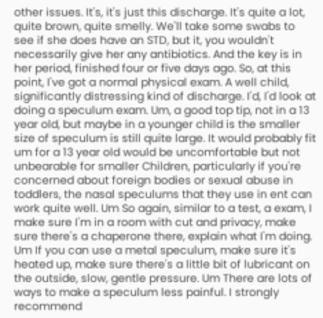other issues. It's, it's just this discharge. It's quite a lot, quite brown, quite smelly. We'll take some swabs to see if she does have an STD, but it, you wouldn't necessarily give her any antibiotics. And the key is in her period, finished four or five days ago. So, at this point, I've got a normal physical exam. A well child, significantly distressing kind of discharge. I'd, I'd look at doing a speculum exam. Um, a good top tip, not in a 13 year old, but maybe in a younger child is the smaller size of speculum is still quite large. It would probably fit um for a 13 year old would be uncomfortable but not unbearable for smaller Children, particularly if you're concerned about foreign bodies or sexual abuse in toddlers, the nasal speculums that they use in ent can work quite well. Um So again, similar to a test, a exam, I make sure I'm in a room with cut and privacy, make sure there's a chaperone there, explain what I'm doing. Um If you can use a metal speculum, make sure it's heated up, make sure there's a little bit of lubricant on the outside, slow, gentle pressure. Um There are lots of ways to make a speculum less painful. I strongly recommend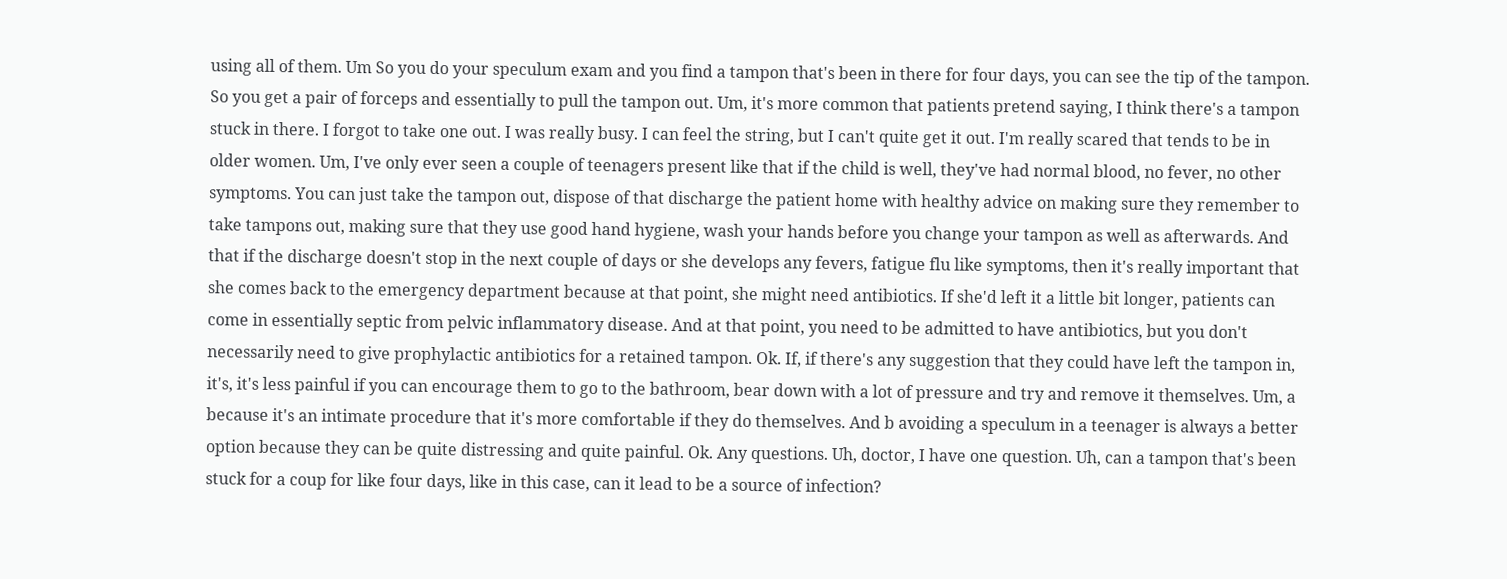using all of them. Um So you do your speculum exam and you find a tampon that's been in there for four days, you can see the tip of the tampon. So you get a pair of forceps and essentially to pull the tampon out. Um, it's more common that patients pretend saying, I think there's a tampon stuck in there. I forgot to take one out. I was really busy. I can feel the string, but I can't quite get it out. I'm really scared that tends to be in older women. Um, I've only ever seen a couple of teenagers present like that if the child is well, they've had normal blood, no fever, no other symptoms. You can just take the tampon out, dispose of that discharge the patient home with healthy advice on making sure they remember to take tampons out, making sure that they use good hand hygiene, wash your hands before you change your tampon as well as afterwards. And that if the discharge doesn't stop in the next couple of days or she develops any fevers, fatigue flu like symptoms, then it's really important that she comes back to the emergency department because at that point, she might need antibiotics. If she'd left it a little bit longer, patients can come in essentially septic from pelvic inflammatory disease. And at that point, you need to be admitted to have antibiotics, but you don't necessarily need to give prophylactic antibiotics for a retained tampon. Ok. If, if there's any suggestion that they could have left the tampon in, it's, it's less painful if you can encourage them to go to the bathroom, bear down with a lot of pressure and try and remove it themselves. Um, a because it's an intimate procedure that it's more comfortable if they do themselves. And b avoiding a speculum in a teenager is always a better option because they can be quite distressing and quite painful. Ok. Any questions. Uh, doctor, I have one question. Uh, can a tampon that's been stuck for a coup for like four days, like in this case, can it lead to be a source of infection?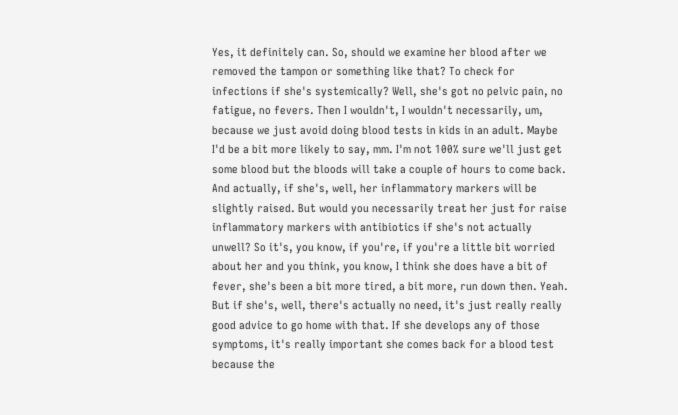Yes, it definitely can. So, should we examine her blood after we removed the tampon or something like that? To check for infections if she's systemically? Well, she's got no pelvic pain, no fatigue, no fevers. Then I wouldn't, I wouldn't necessarily, um, because we just avoid doing blood tests in kids in an adult. Maybe I'd be a bit more likely to say, mm. I'm not 100% sure we'll just get some blood but the bloods will take a couple of hours to come back. And actually, if she's, well, her inflammatory markers will be slightly raised. But would you necessarily treat her just for raise inflammatory markers with antibiotics if she's not actually unwell? So it's, you know, if you're, if you're a little bit worried about her and you think, you know, I think she does have a bit of fever, she's been a bit more tired, a bit more, run down then. Yeah. But if she's, well, there's actually no need, it's just really really good advice to go home with that. If she develops any of those symptoms, it's really important she comes back for a blood test because the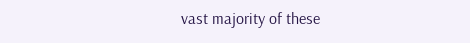vast majority of these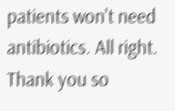patients won't need antibiotics. All right. Thank you so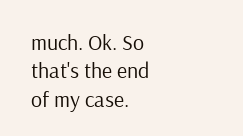much. Ok. So that's the end of my case.